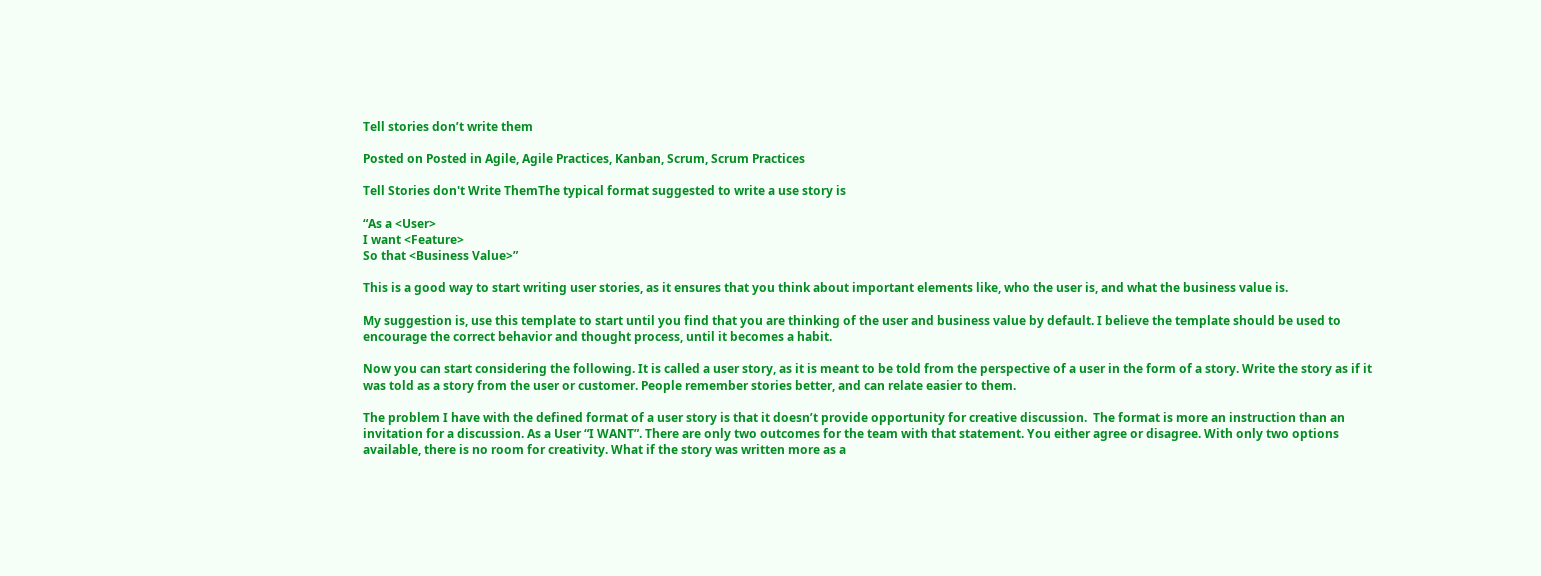Tell stories don’t write them

Posted on Posted in Agile, Agile Practices, Kanban, Scrum, Scrum Practices

Tell Stories don't Write ThemThe typical format suggested to write a use story is

“As a <User>
I want <Feature>
So that <Business Value>”

This is a good way to start writing user stories, as it ensures that you think about important elements like, who the user is, and what the business value is.

My suggestion is, use this template to start until you find that you are thinking of the user and business value by default. I believe the template should be used to encourage the correct behavior and thought process, until it becomes a habit.

Now you can start considering the following. It is called a user story, as it is meant to be told from the perspective of a user in the form of a story. Write the story as if it was told as a story from the user or customer. People remember stories better, and can relate easier to them.

The problem I have with the defined format of a user story is that it doesn’t provide opportunity for creative discussion.  The format is more an instruction than an invitation for a discussion. As a User “I WANT”. There are only two outcomes for the team with that statement. You either agree or disagree. With only two options available, there is no room for creativity. What if the story was written more as a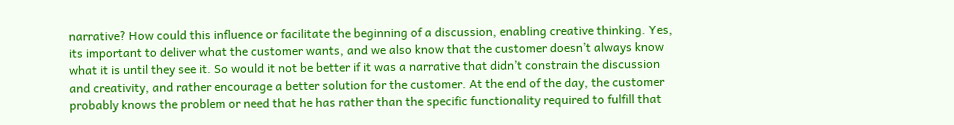narrative? How could this influence or facilitate the beginning of a discussion, enabling creative thinking. Yes, its important to deliver what the customer wants, and we also know that the customer doesn’t always know what it is until they see it. So would it not be better if it was a narrative that didn’t constrain the discussion and creativity, and rather encourage a better solution for the customer. At the end of the day, the customer probably knows the problem or need that he has rather than the specific functionality required to fulfill that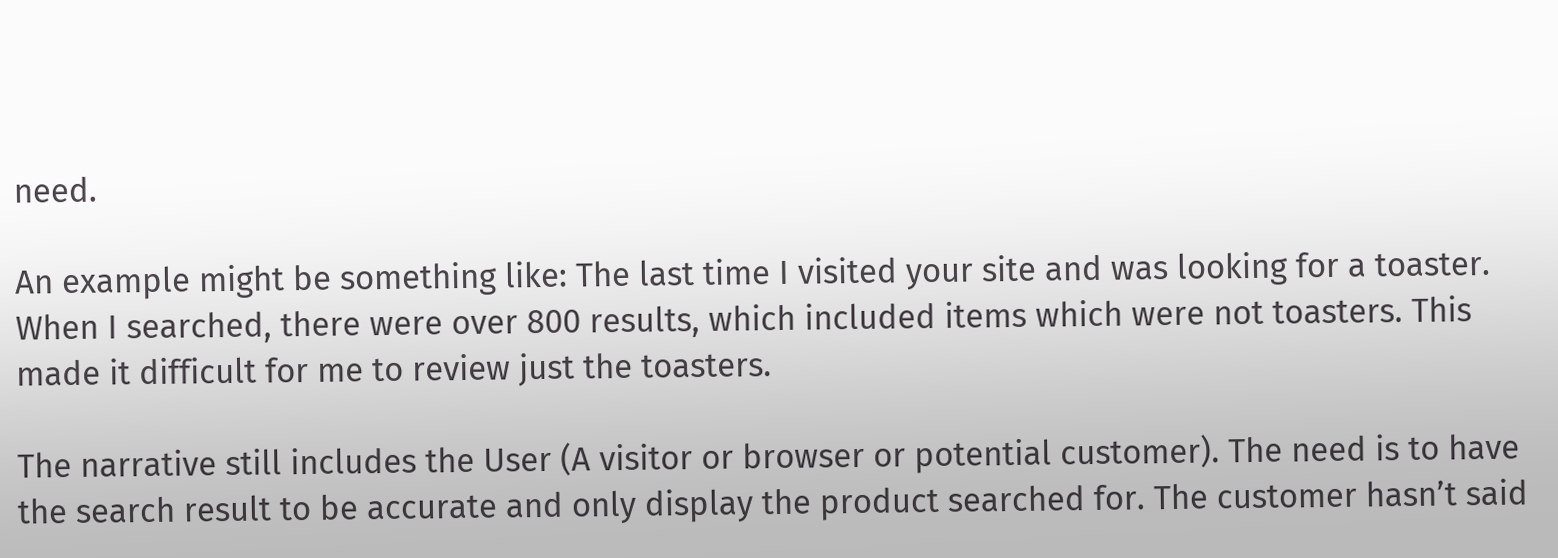need.

An example might be something like: The last time I visited your site and was looking for a toaster. When I searched, there were over 800 results, which included items which were not toasters. This made it difficult for me to review just the toasters.

The narrative still includes the User (A visitor or browser or potential customer). The need is to have the search result to be accurate and only display the product searched for. The customer hasn’t said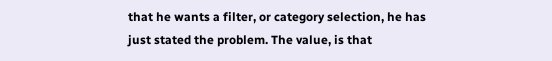that he wants a filter, or category selection, he has just stated the problem. The value, is that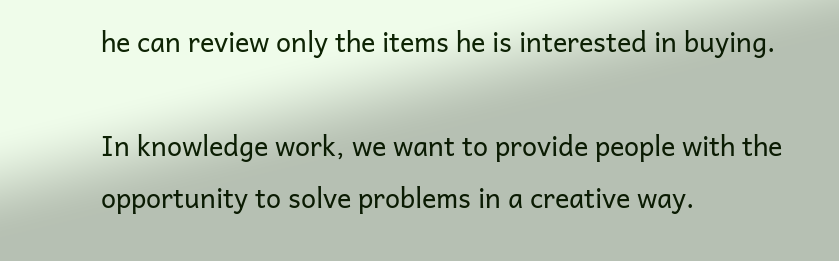he can review only the items he is interested in buying.

In knowledge work, we want to provide people with the opportunity to solve problems in a creative way.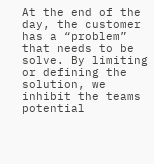At the end of the day, the customer has a “problem” that needs to be solve. By limiting or defining the solution, we inhibit the teams potential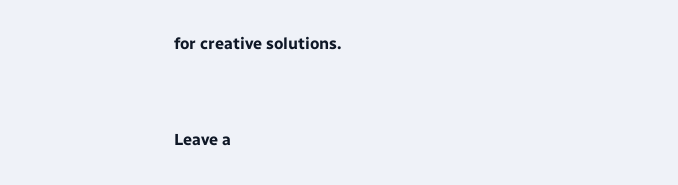for creative solutions.


Leave a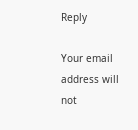Reply

Your email address will not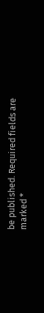be published. Required fields are marked *